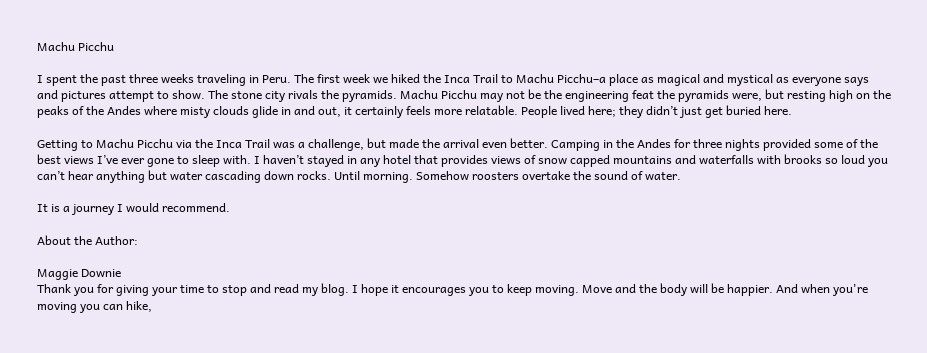Machu Picchu

I spent the past three weeks traveling in Peru. The first week we hiked the Inca Trail to Machu Picchu–a place as magical and mystical as everyone says and pictures attempt to show. The stone city rivals the pyramids. Machu Picchu may not be the engineering feat the pyramids were, but resting high on the peaks of the Andes where misty clouds glide in and out, it certainly feels more relatable. People lived here; they didn’t just get buried here.

Getting to Machu Picchu via the Inca Trail was a challenge, but made the arrival even better. Camping in the Andes for three nights provided some of the best views I’ve ever gone to sleep with. I haven’t stayed in any hotel that provides views of snow capped mountains and waterfalls with brooks so loud you can’t hear anything but water cascading down rocks. Until morning. Somehow roosters overtake the sound of water.

It is a journey I would recommend.

About the Author:

Maggie Downie
Thank you for giving your time to stop and read my blog. I hope it encourages you to keep moving. Move and the body will be happier. And when you're moving you can hike,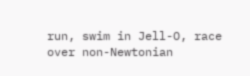run, swim in Jell-O, race over non-Newtonian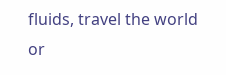fluids, travel the world or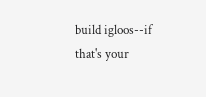build igloos--if that's your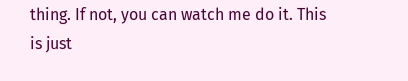thing. If not, you can watch me do it. This is just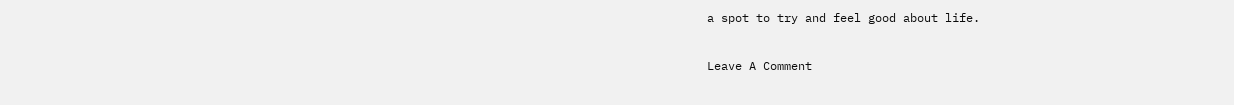a spot to try and feel good about life.

Leave A Comment